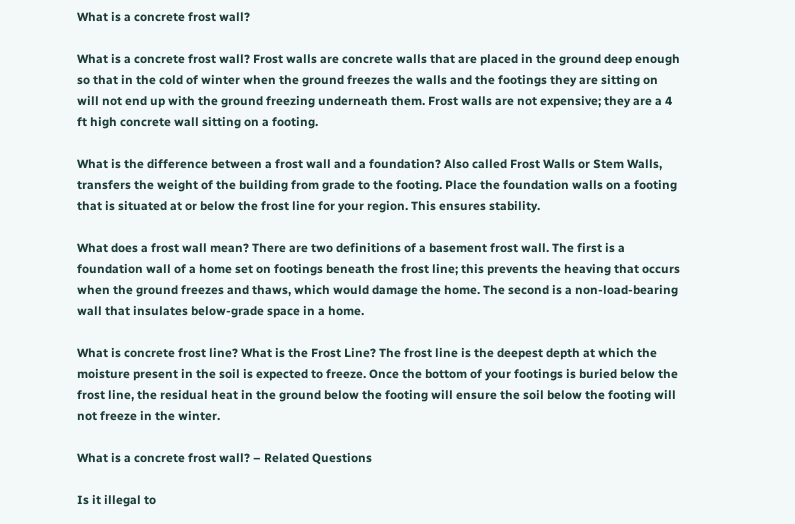What is a concrete frost wall?

What is a concrete frost wall? Frost walls are concrete walls that are placed in the ground deep enough so that in the cold of winter when the ground freezes the walls and the footings they are sitting on will not end up with the ground freezing underneath them. Frost walls are not expensive; they are a 4 ft high concrete wall sitting on a footing.

What is the difference between a frost wall and a foundation? Also called Frost Walls or Stem Walls, transfers the weight of the building from grade to the footing. Place the foundation walls on a footing that is situated at or below the frost line for your region. This ensures stability.

What does a frost wall mean? There are two definitions of a basement frost wall. The first is a foundation wall of a home set on footings beneath the frost line; this prevents the heaving that occurs when the ground freezes and thaws, which would damage the home. The second is a non-load-bearing wall that insulates below-grade space in a home.

What is concrete frost line? What is the Frost Line? The frost line is the deepest depth at which the moisture present in the soil is expected to freeze. Once the bottom of your footings is buried below the frost line, the residual heat in the ground below the footing will ensure the soil below the footing will not freeze in the winter.

What is a concrete frost wall? – Related Questions

Is it illegal to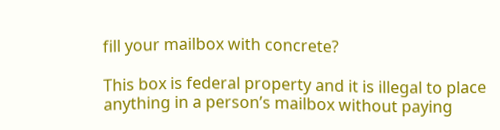fill your mailbox with concrete?

This box is federal property and it is illegal to place anything in a person’s mailbox without paying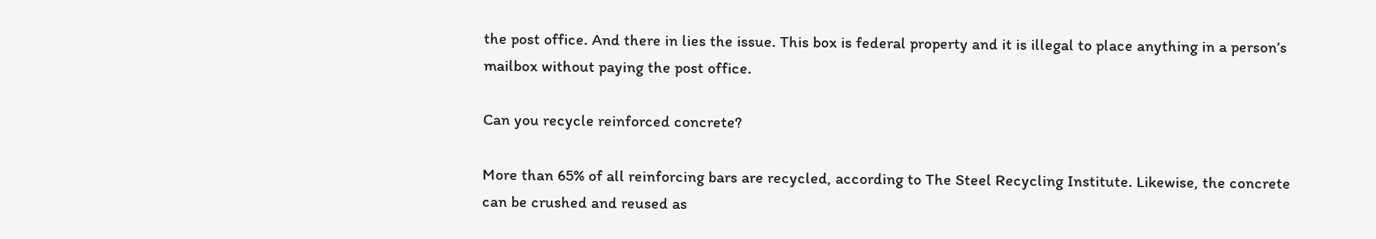the post office. And there in lies the issue. This box is federal property and it is illegal to place anything in a person’s mailbox without paying the post office.

Can you recycle reinforced concrete?

More than 65% of all reinforcing bars are recycled, according to The Steel Recycling Institute. Likewise, the concrete can be crushed and reused as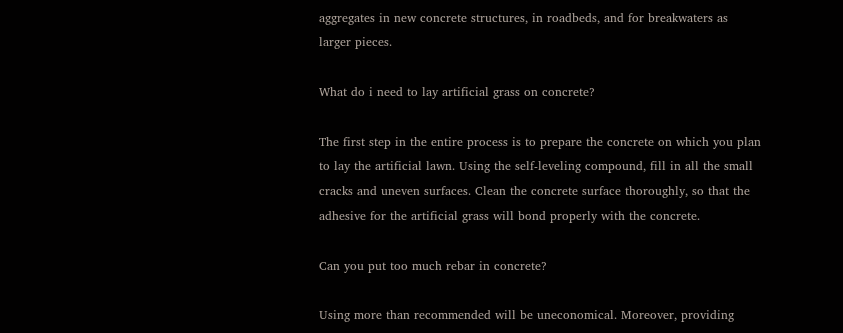aggregates in new concrete structures, in roadbeds, and for breakwaters as larger pieces.

What do i need to lay artificial grass on concrete?

The first step in the entire process is to prepare the concrete on which you plan to lay the artificial lawn. Using the self-leveling compound, fill in all the small cracks and uneven surfaces. Clean the concrete surface thoroughly, so that the adhesive for the artificial grass will bond properly with the concrete.

Can you put too much rebar in concrete?

Using more than recommended will be uneconomical. Moreover, providing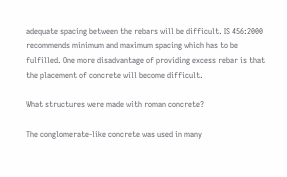adequate spacing between the rebars will be difficult. IS 456:2000 recommends minimum and maximum spacing which has to be fulfilled. One more disadvantage of providing excess rebar is that the placement of concrete will become difficult.

What structures were made with roman concrete?

The conglomerate-like concrete was used in many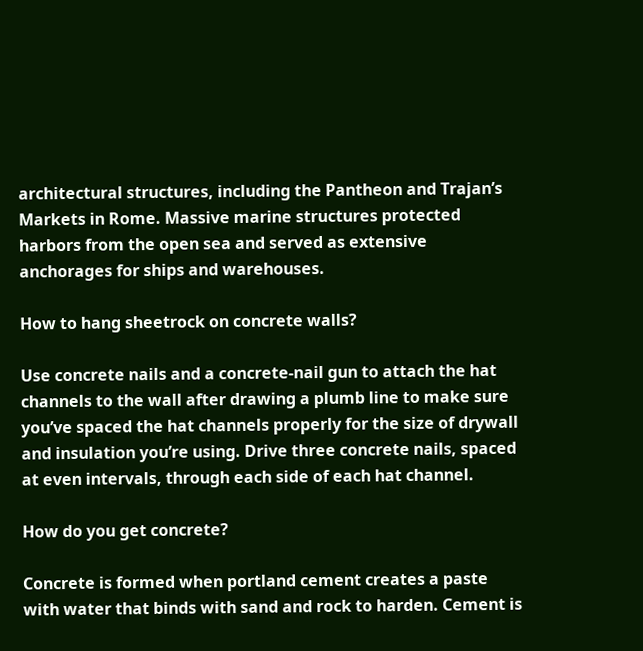architectural structures, including the Pantheon and Trajan’s Markets in Rome. Massive marine structures protected harbors from the open sea and served as extensive anchorages for ships and warehouses.

How to hang sheetrock on concrete walls?

Use concrete nails and a concrete-nail gun to attach the hat channels to the wall after drawing a plumb line to make sure you’ve spaced the hat channels properly for the size of drywall and insulation you’re using. Drive three concrete nails, spaced at even intervals, through each side of each hat channel.

How do you get concrete?

Concrete is formed when portland cement creates a paste with water that binds with sand and rock to harden. Cement is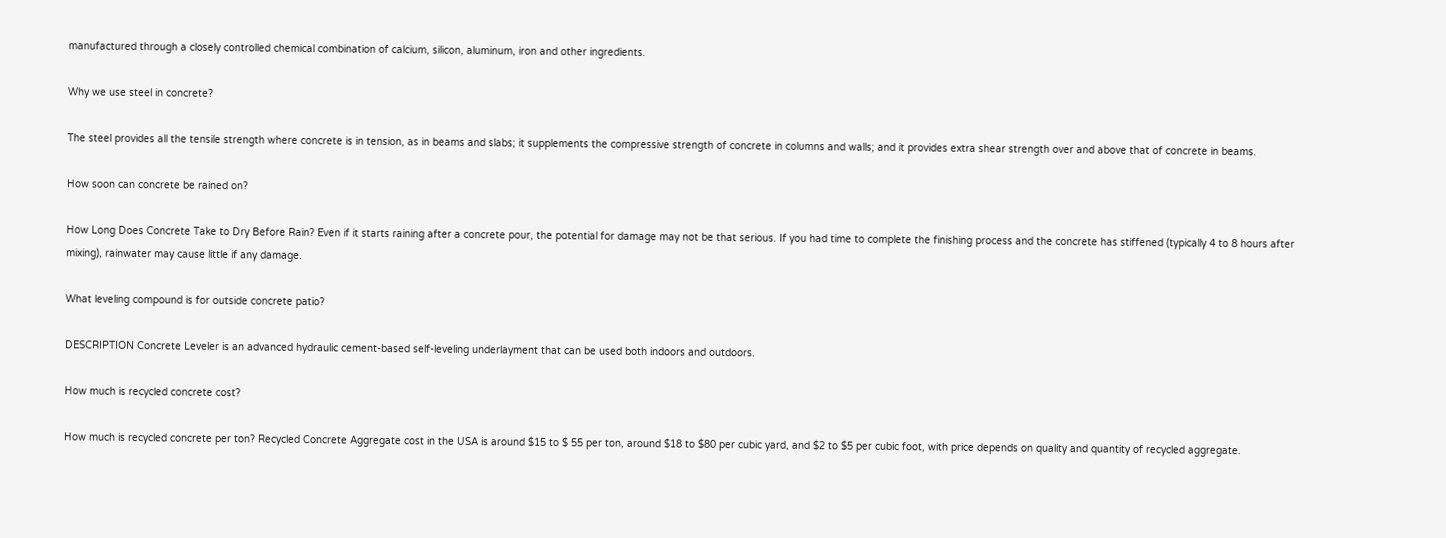manufactured through a closely controlled chemical combination of calcium, silicon, aluminum, iron and other ingredients.

Why we use steel in concrete?

The steel provides all the tensile strength where concrete is in tension, as in beams and slabs; it supplements the compressive strength of concrete in columns and walls; and it provides extra shear strength over and above that of concrete in beams.

How soon can concrete be rained on?

How Long Does Concrete Take to Dry Before Rain? Even if it starts raining after a concrete pour, the potential for damage may not be that serious. If you had time to complete the finishing process and the concrete has stiffened (typically 4 to 8 hours after mixing), rainwater may cause little if any damage.

What leveling compound is for outside concrete patio?

DESCRIPTION Concrete Leveler is an advanced hydraulic cement-based self-leveling underlayment that can be used both indoors and outdoors.

How much is recycled concrete cost?

How much is recycled concrete per ton? Recycled Concrete Aggregate cost in the USA is around $15 to $ 55 per ton, around $18 to $80 per cubic yard, and $2 to $5 per cubic foot, with price depends on quality and quantity of recycled aggregate.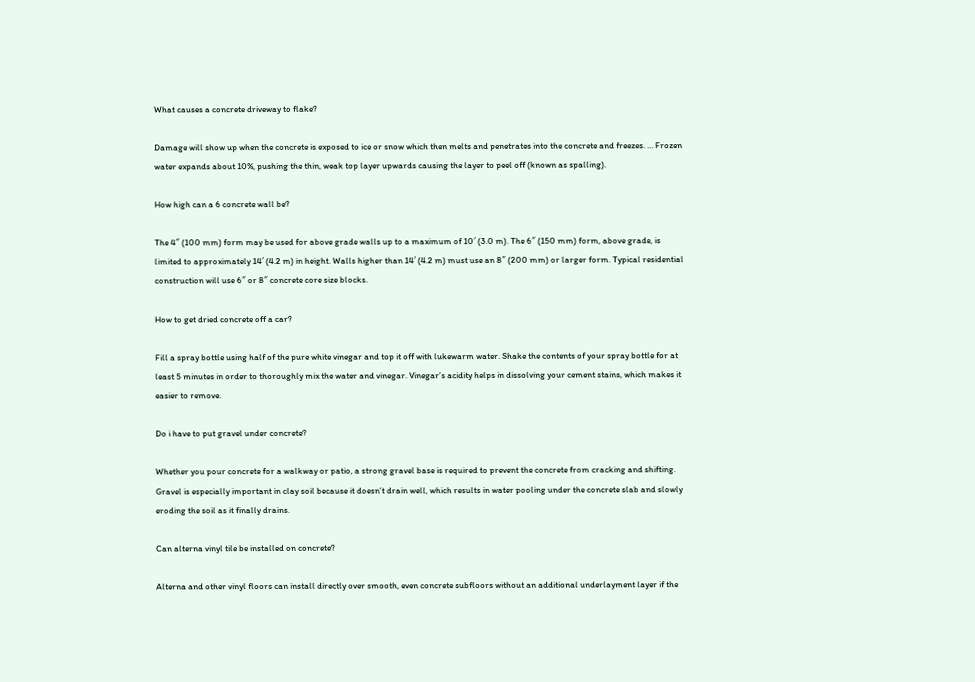What causes a concrete driveway to flake?

Damage will show up when the concrete is exposed to ice or snow which then melts and penetrates into the concrete and freezes. … Frozen water expands about 10%, pushing the thin, weak top layer upwards causing the layer to peel off (known as spalling).

How high can a 6 concrete wall be?

The 4″ (100 mm) form may be used for above grade walls up to a maximum of 10′ (3.0 m). The 6″ (150 mm) form, above grade, is limited to approximately 14′ (4.2 m) in height. Walls higher than 14′ (4.2 m) must use an 8″ (200 mm) or larger form. Typical residential construction will use 6″ or 8″ concrete core size blocks.

How to get dried concrete off a car?

Fill a spray bottle using half of the pure white vinegar and top it off with lukewarm water. Shake the contents of your spray bottle for at least 5 minutes in order to thoroughly mix the water and vinegar. Vinegar’s acidity helps in dissolving your cement stains, which makes it easier to remove.

Do i have to put gravel under concrete?

Whether you pour concrete for a walkway or patio, a strong gravel base is required to prevent the concrete from cracking and shifting. Gravel is especially important in clay soil because it doesn’t drain well, which results in water pooling under the concrete slab and slowly eroding the soil as it finally drains.

Can alterna vinyl tile be installed on concrete?

Alterna and other vinyl floors can install directly over smooth, even concrete subfloors without an additional underlayment layer if the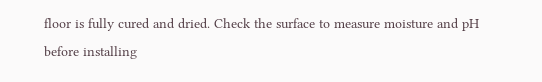floor is fully cured and dried. Check the surface to measure moisture and pH before installing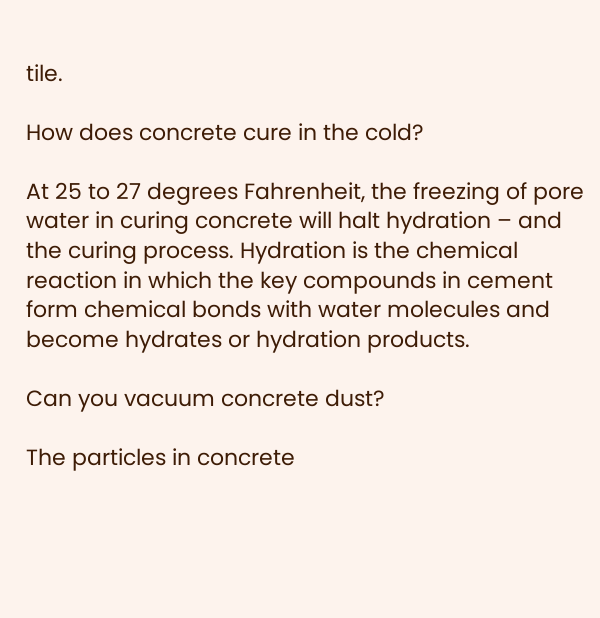tile.

How does concrete cure in the cold?

At 25 to 27 degrees Fahrenheit, the freezing of pore water in curing concrete will halt hydration – and the curing process. Hydration is the chemical reaction in which the key compounds in cement form chemical bonds with water molecules and become hydrates or hydration products.

Can you vacuum concrete dust?

The particles in concrete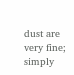dust are very fine; simply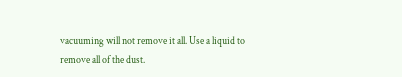vacuuming will not remove it all. Use a liquid to remove all of the dust.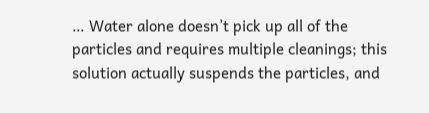… Water alone doesn’t pick up all of the particles and requires multiple cleanings; this solution actually suspends the particles, and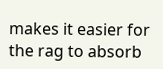makes it easier for the rag to absorb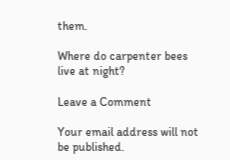them.

Where do carpenter bees live at night?

Leave a Comment

Your email address will not be published.